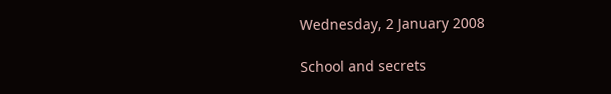Wednesday, 2 January 2008

School and secrets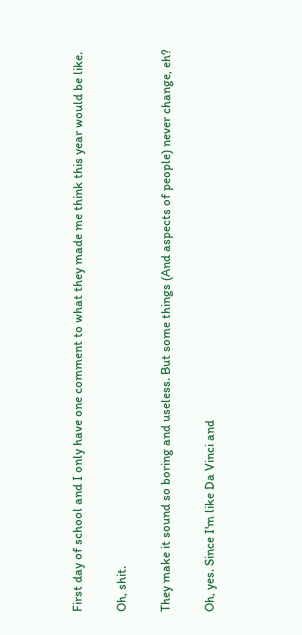First day of school and I only have one comment to what they made me think this year would be like.

Oh, shit.

They make it sound so boring and useless. But some things (And aspects of people) never change, eh?

Oh, yes. Since I'm like Da Vinci and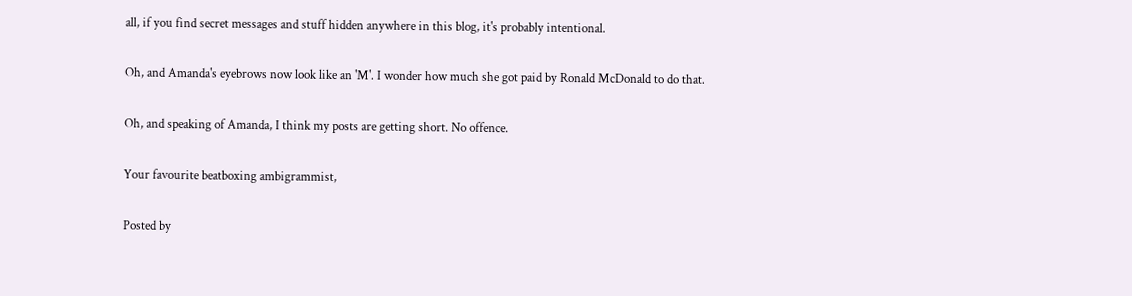all, if you find secret messages and stuff hidden anywhere in this blog, it's probably intentional.

Oh, and Amanda's eyebrows now look like an 'M'. I wonder how much she got paid by Ronald McDonald to do that.

Oh, and speaking of Amanda, I think my posts are getting short. No offence.

Your favourite beatboxing ambigrammist,

Posted by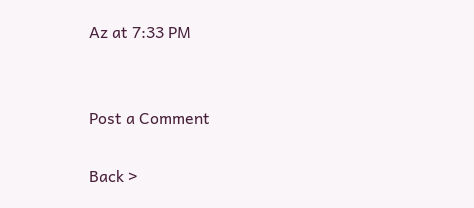Az at 7:33 PM


Post a Comment

Back >